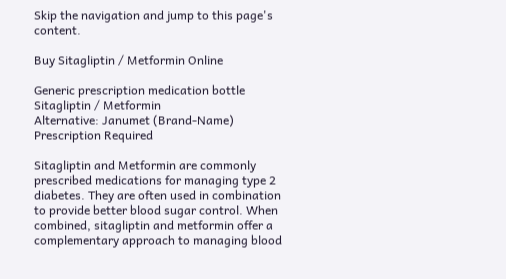Skip the navigation and jump to this page's content.

Buy Sitagliptin / Metformin Online

Generic prescription medication bottle
Sitagliptin / Metformin
Alternative: Janumet (Brand-Name)
Prescription Required

Sitagliptin and Metformin are commonly prescribed medications for managing type 2 diabetes. They are often used in combination to provide better blood sugar control. When combined, sitagliptin and metformin offer a complementary approach to managing blood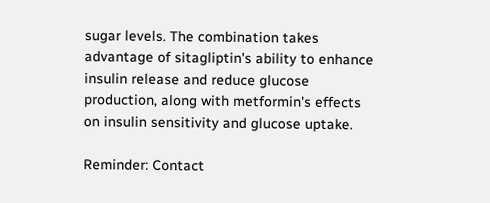sugar levels. The combination takes advantage of sitagliptin's ability to enhance insulin release and reduce glucose production, along with metformin's effects on insulin sensitivity and glucose uptake.

Reminder: Contact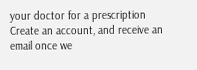your doctor for a prescription
Create an account, and receive an email once we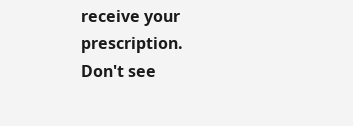receive your prescription. Don't see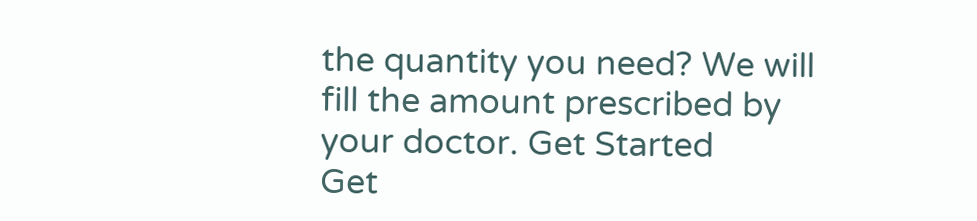the quantity you need? We will fill the amount prescribed by your doctor. Get Started
Get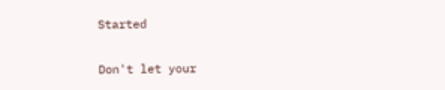Started

Don't let your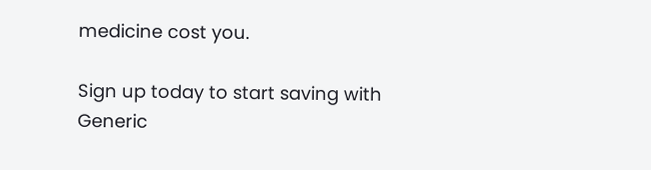medicine cost you.

Sign up today to start saving with Generic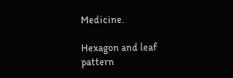Medicine.

Hexagon and leaf pattern